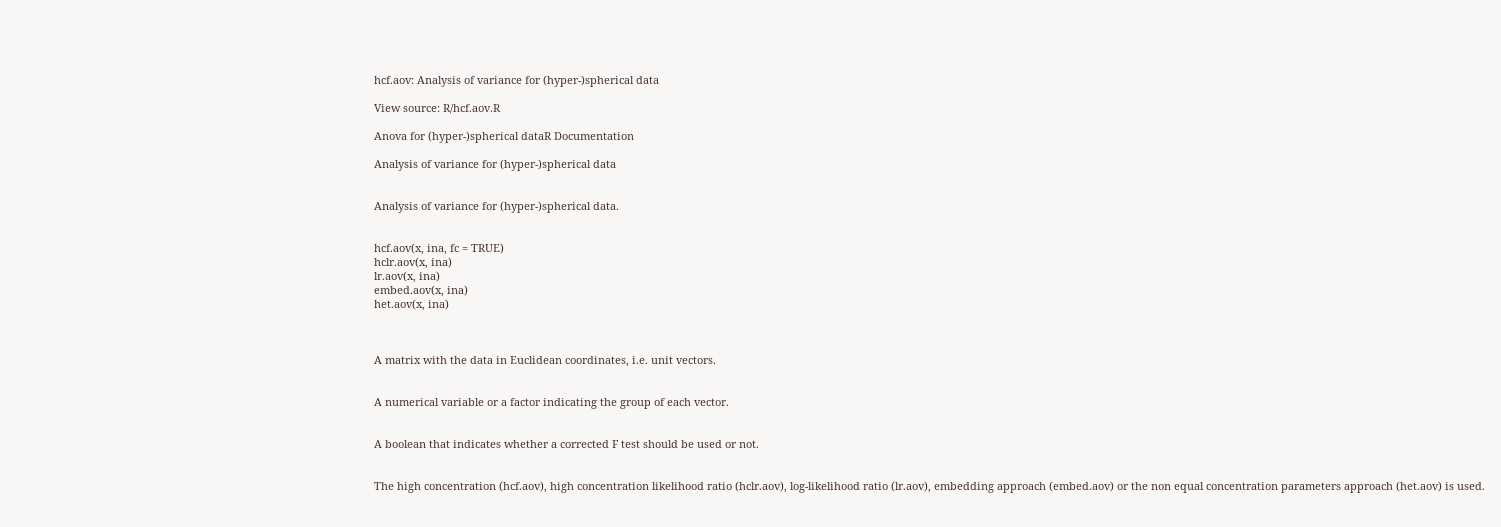hcf.aov: Analysis of variance for (hyper-)spherical data

View source: R/hcf.aov.R

Anova for (hyper-)spherical dataR Documentation

Analysis of variance for (hyper-)spherical data


Analysis of variance for (hyper-)spherical data.


hcf.aov(x, ina, fc = TRUE)
hclr.aov(x, ina)
lr.aov(x, ina)
embed.aov(x, ina)
het.aov(x, ina)



A matrix with the data in Euclidean coordinates, i.e. unit vectors.


A numerical variable or a factor indicating the group of each vector.


A boolean that indicates whether a corrected F test should be used or not.


The high concentration (hcf.aov), high concentration likelihood ratio (hclr.aov), log-likelihood ratio (lr.aov), embedding approach (embed.aov) or the non equal concentration parameters approach (het.aov) is used.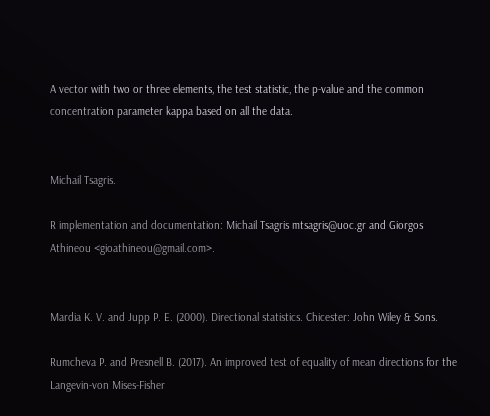A vector with two or three elements, the test statistic, the p-value and the common concentration parameter kappa based on all the data.


Michail Tsagris.

R implementation and documentation: Michail Tsagris mtsagris@uoc.gr and Giorgos Athineou <gioathineou@gmail.com>.


Mardia K. V. and Jupp P. E. (2000). Directional statistics. Chicester: John Wiley & Sons.

Rumcheva P. and Presnell B. (2017). An improved test of equality of mean directions for the Langevin-von Mises-Fisher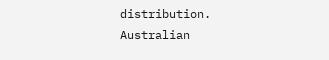distribution. Australian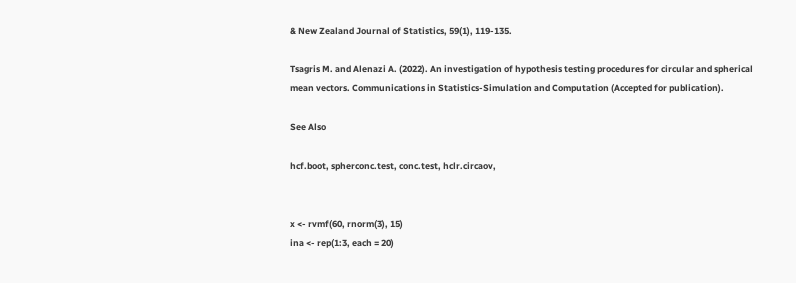& New Zealand Journal of Statistics, 59(1), 119-135.

Tsagris M. and Alenazi A. (2022). An investigation of hypothesis testing procedures for circular and spherical mean vectors. Communications in Statistics-Simulation and Computation (Accepted for publication).

See Also

hcf.boot, spherconc.test, conc.test, hclr.circaov,


x <- rvmf(60, rnorm(3), 15)
ina <- rep(1:3, each = 20)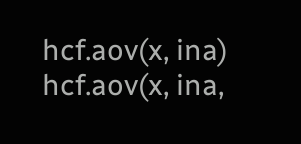hcf.aov(x, ina)
hcf.aov(x, ina,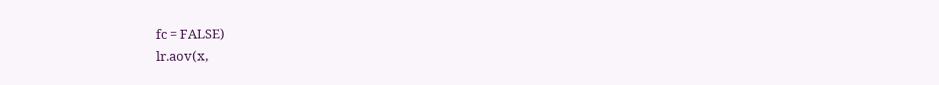fc = FALSE)
lr.aov(x,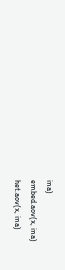ina)
embed.aov(x, ina)
het.aov(x, ina)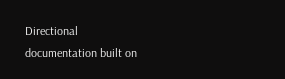Directional documentation built on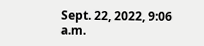Sept. 22, 2022, 9:06 a.m.